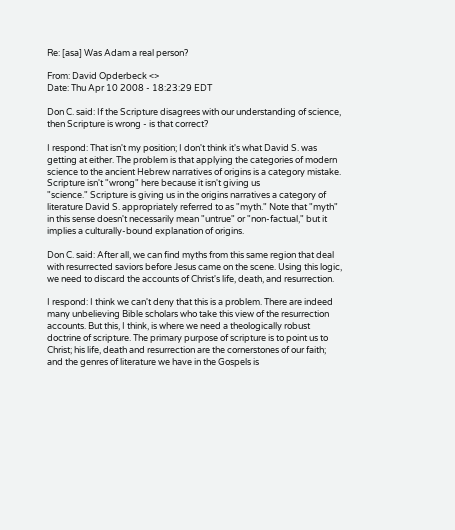Re: [asa] Was Adam a real person?

From: David Opderbeck <>
Date: Thu Apr 10 2008 - 18:23:29 EDT

Don C. said: If the Scripture disagrees with our understanding of science,
then Scripture is wrong - is that correct?

I respond: That isn't my position; I don't think it's what David S. was
getting at either. The problem is that applying the categories of modern
science to the ancient Hebrew narratives of origins is a category mistake.
Scripture isn't "wrong" here because it isn't giving us
"science." Scripture is giving us in the origins narratives a category of
literature David S. appropriately referred to as "myth." Note that "myth"
in this sense doesn't necessarily mean "untrue" or "non-factual," but it
implies a culturally-bound explanation of origins.

Don C. said: After all, we can find myths from this same region that deal
with resurrected saviors before Jesus came on the scene. Using this logic,
we need to discard the accounts of Christ's life, death, and resurrection.

I respond: I think we can't deny that this is a problem. There are indeed
many unbelieving Bible scholars who take this view of the resurrection
accounts. But this, I think, is where we need a theologically robust
doctrine of scripture. The primary purpose of scripture is to point us to
Christ; his life, death and resurrection are the cornerstones of our faith;
and the genres of literature we have in the Gospels is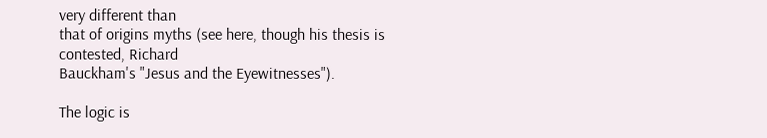very different than
that of origins myths (see here, though his thesis is contested, Richard
Bauckham's "Jesus and the Eyewitnesses").

The logic is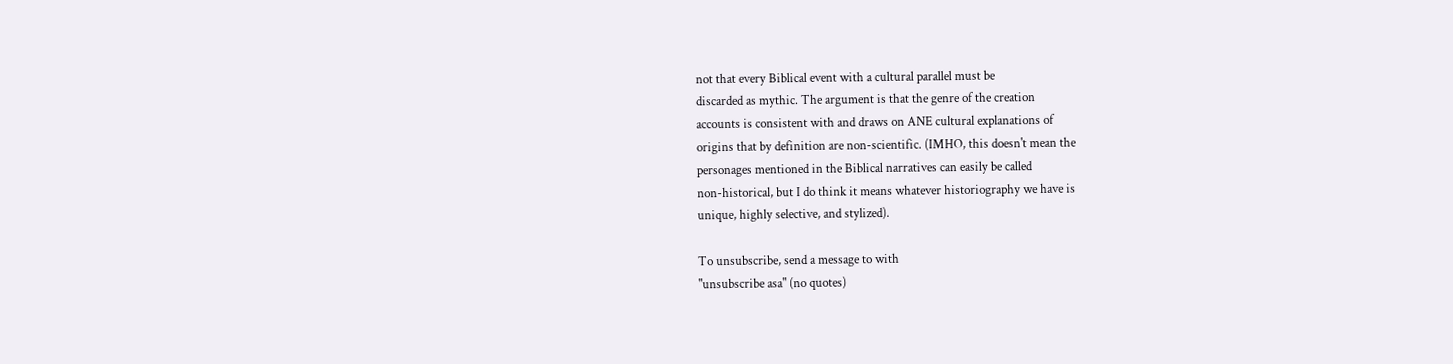not that every Biblical event with a cultural parallel must be
discarded as mythic. The argument is that the genre of the creation
accounts is consistent with and draws on ANE cultural explanations of
origins that by definition are non-scientific. (IMHO, this doesn't mean the
personages mentioned in the Biblical narratives can easily be called
non-historical, but I do think it means whatever historiography we have is
unique, highly selective, and stylized).

To unsubscribe, send a message to with
"unsubscribe asa" (no quotes)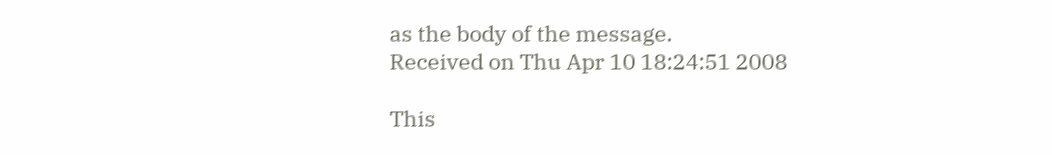as the body of the message.
Received on Thu Apr 10 18:24:51 2008

This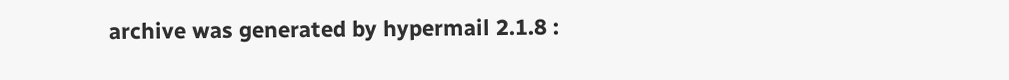archive was generated by hypermail 2.1.8 :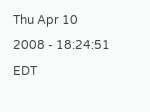Thu Apr 10 2008 - 18:24:51 EDT